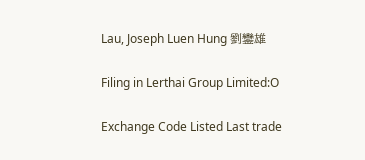Lau, Joseph Luen Hung 劉鑾雄

Filing in Lerthai Group Limited:O

Exchange Code Listed Last trade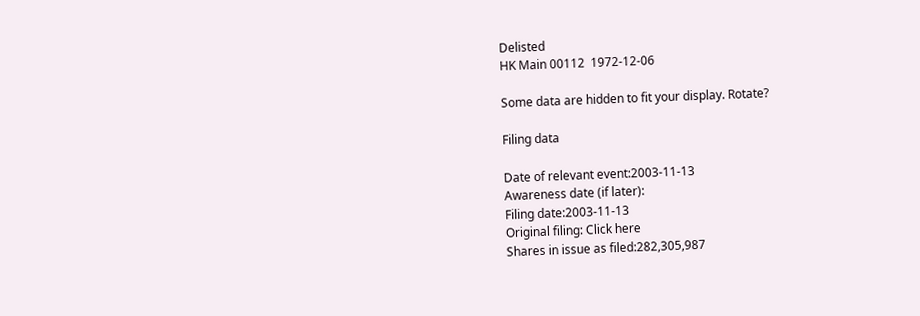Delisted
HK Main 00112  1972-12-06

Some data are hidden to fit your display. Rotate?

Filing data

Date of relevant event:2003-11-13
Awareness date (if later):
Filing date:2003-11-13
Original filing: Click here
Shares in issue as filed:282,305,987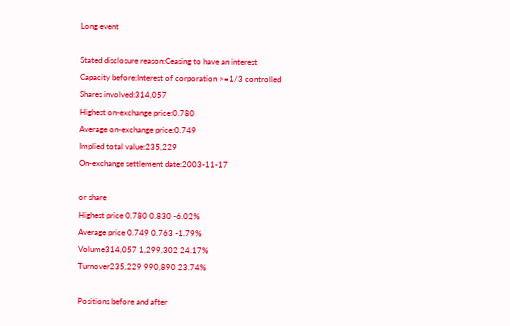Long event

Stated disclosure reason:Ceasing to have an interest
Capacity before:Interest of corporation >=1/3 controlled
Shares involved:314,057
Highest on-exchange price:0.780
Average on-exchange price:0.749
Implied total value:235,229
On-exchange settlement date:2003-11-17

or share
Highest price 0.780 0.830 -6.02%
Average price 0.749 0.763 -1.79%
Volume314,057 1,299,302 24.17%
Turnover235,229 990,890 23.74%

Positions before and after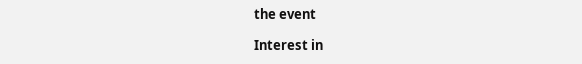the event

Interest in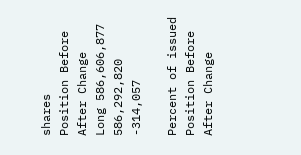shares
Position Before After Change
Long 586,606,877 586,292,820 -314,057

Percent of issued
Position Before After Change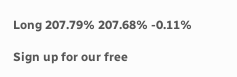Long 207.79% 207.68% -0.11%

Sign up for our free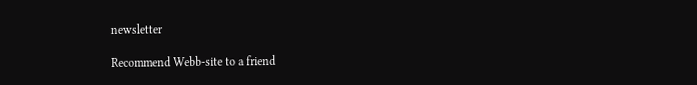newsletter

Recommend Webb-site to a friend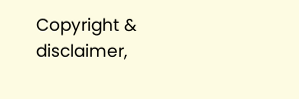Copyright & disclaimer,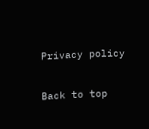Privacy policy

Back to top